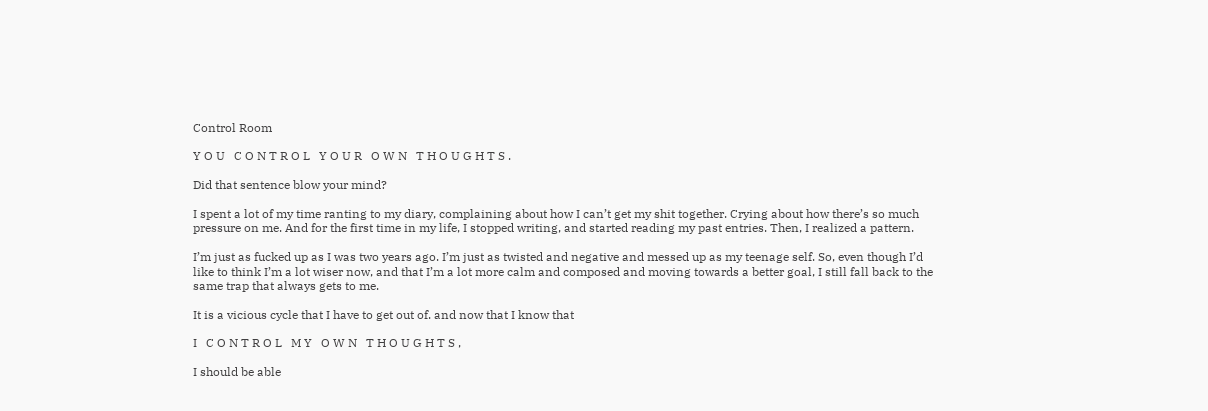Control Room

Y O U   C O N T R O L   Y O U R   O W N   T H O U G H T S .

Did that sentence blow your mind?

I spent a lot of my time ranting to my diary, complaining about how I can’t get my shit together. Crying about how there’s so much pressure on me. And for the first time in my life, I stopped writing, and started reading my past entries. Then, I realized a pattern.

I’m just as fucked up as I was two years ago. I’m just as twisted and negative and messed up as my teenage self. So, even though I’d like to think I’m a lot wiser now, and that I’m a lot more calm and composed and moving towards a better goal, I still fall back to the same trap that always gets to me.

It is a vicious cycle that I have to get out of. and now that I know that

I   C O N T R O L   M Y   O W N   T H O U G H T S ,

I should be able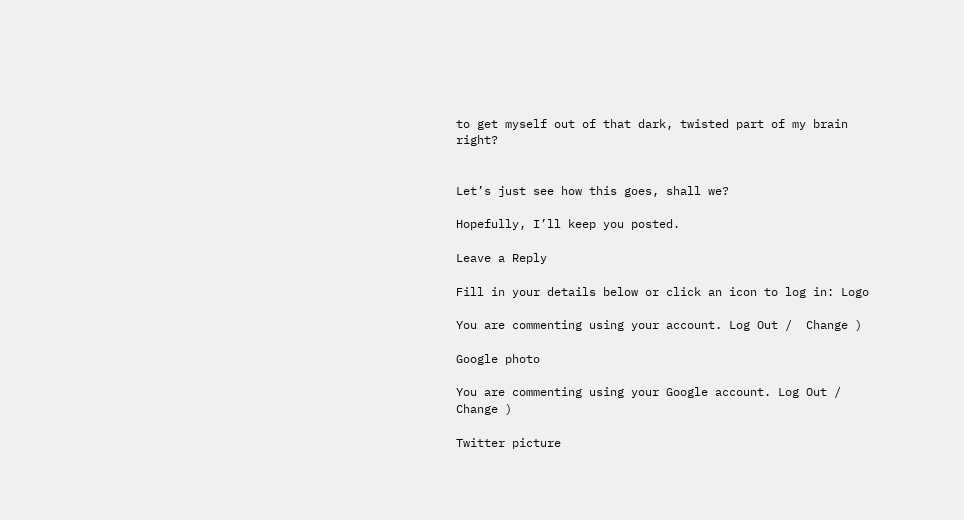to get myself out of that dark, twisted part of my brain right?


Let’s just see how this goes, shall we?

Hopefully, I’ll keep you posted.

Leave a Reply

Fill in your details below or click an icon to log in: Logo

You are commenting using your account. Log Out /  Change )

Google photo

You are commenting using your Google account. Log Out /  Change )

Twitter picture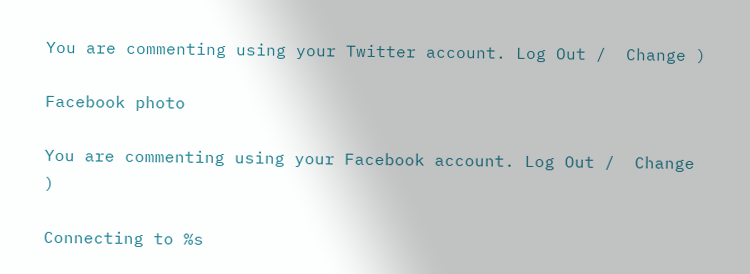You are commenting using your Twitter account. Log Out /  Change )

Facebook photo

You are commenting using your Facebook account. Log Out /  Change )

Connecting to %s